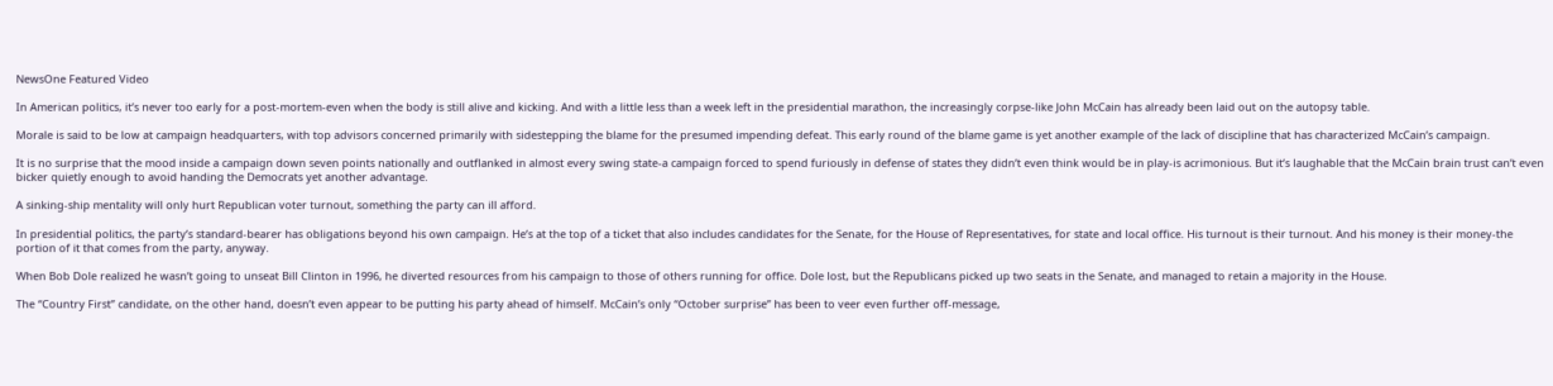NewsOne Featured Video

In American politics, it’s never too early for a post-mortem-even when the body is still alive and kicking. And with a little less than a week left in the presidential marathon, the increasingly corpse-like John McCain has already been laid out on the autopsy table.

Morale is said to be low at campaign headquarters, with top advisors concerned primarily with sidestepping the blame for the presumed impending defeat. This early round of the blame game is yet another example of the lack of discipline that has characterized McCain’s campaign.

It is no surprise that the mood inside a campaign down seven points nationally and outflanked in almost every swing state-a campaign forced to spend furiously in defense of states they didn’t even think would be in play-is acrimonious. But it’s laughable that the McCain brain trust can’t even bicker quietly enough to avoid handing the Democrats yet another advantage.

A sinking-ship mentality will only hurt Republican voter turnout, something the party can ill afford.

In presidential politics, the party’s standard-bearer has obligations beyond his own campaign. He’s at the top of a ticket that also includes candidates for the Senate, for the House of Representatives, for state and local office. His turnout is their turnout. And his money is their money-the portion of it that comes from the party, anyway.

When Bob Dole realized he wasn’t going to unseat Bill Clinton in 1996, he diverted resources from his campaign to those of others running for office. Dole lost, but the Republicans picked up two seats in the Senate, and managed to retain a majority in the House.

The “Country First” candidate, on the other hand, doesn’t even appear to be putting his party ahead of himself. McCain’s only “October surprise” has been to veer even further off-message,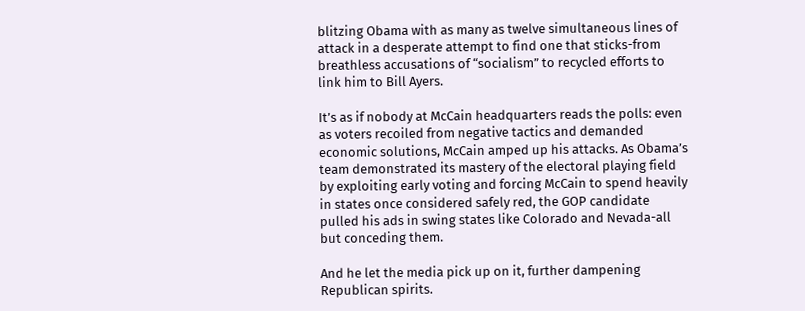blitzing Obama with as many as twelve simultaneous lines of attack in a desperate attempt to find one that sticks-from breathless accusations of “socialism” to recycled efforts to link him to Bill Ayers.

It’s as if nobody at McCain headquarters reads the polls: even as voters recoiled from negative tactics and demanded economic solutions, McCain amped up his attacks. As Obama’s team demonstrated its mastery of the electoral playing field by exploiting early voting and forcing McCain to spend heavily in states once considered safely red, the GOP candidate pulled his ads in swing states like Colorado and Nevada-all but conceding them.

And he let the media pick up on it, further dampening Republican spirits.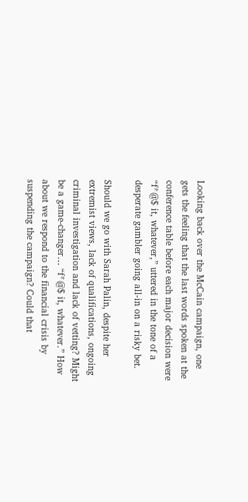Looking back over the McCain campaign, one gets the feeling that the last words spoken at the conference table before each major decision were “f*@$ it, whatever,” uttered in the tone of a desperate gambler going all-in on a risky bet.

Should we go with Sarah Palin, despite her extremist views, lack of qualifications, ongoing criminal investigation and lack of vetting? Might be a game-changer… “f*@$ it, whatever.” How about we respond to the financial crisis by suspending the campaign? Could that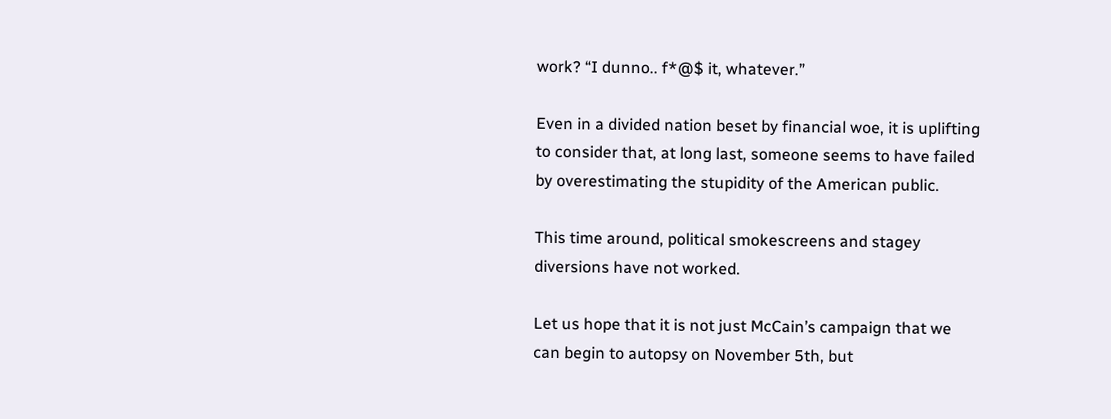work? “I dunno.. f*@$ it, whatever.”

Even in a divided nation beset by financial woe, it is uplifting to consider that, at long last, someone seems to have failed by overestimating the stupidity of the American public.

This time around, political smokescreens and stagey diversions have not worked.

Let us hope that it is not just McCain’s campaign that we can begin to autopsy on November 5th, but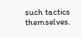such tactics themselves.